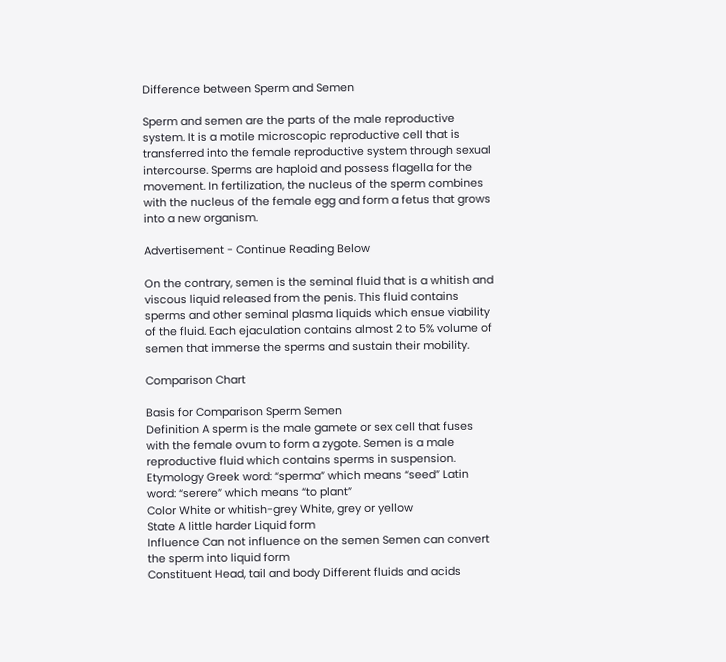Difference between Sperm and Semen

Sperm and semen are the parts of the male reproductive system. It is a motile microscopic reproductive cell that is transferred into the female reproductive system through sexual intercourse. Sperms are haploid and possess flagella for the movement. In fertilization, the nucleus of the sperm combines with the nucleus of the female egg and form a fetus that grows into a new organism.

Advertisement - Continue Reading Below

On the contrary, semen is the seminal fluid that is a whitish and viscous liquid released from the penis. This fluid contains sperms and other seminal plasma liquids which ensue viability of the fluid. Each ejaculation contains almost 2 to 5% volume of semen that immerse the sperms and sustain their mobility.

Comparison Chart

Basis for Comparison Sperm Semen
Definition A sperm is the male gamete or sex cell that fuses with the female ovum to form a zygote. Semen is a male reproductive fluid which contains sperms in suspension.
Etymology Greek word: “sperma” which means “seed” Latin word: “serere” which means “to plant”
Color White or whitish-grey White, grey or yellow
State A little harder Liquid form
Influence Can not influence on the semen Semen can convert the sperm into liquid form
Constituent Head, tail and body Different fluids and acids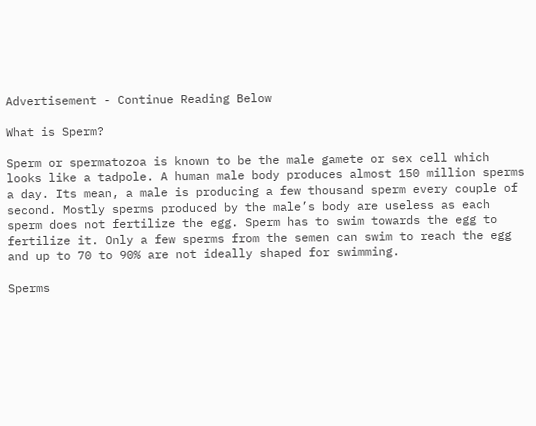Advertisement - Continue Reading Below

What is Sperm?

Sperm or spermatozoa is known to be the male gamete or sex cell which looks like a tadpole. A human male body produces almost 150 million sperms a day. Its mean, a male is producing a few thousand sperm every couple of second. Mostly sperms produced by the male’s body are useless as each sperm does not fertilize the egg. Sperm has to swim towards the egg to fertilize it. Only a few sperms from the semen can swim to reach the egg and up to 70 to 90% are not ideally shaped for swimming.

Sperms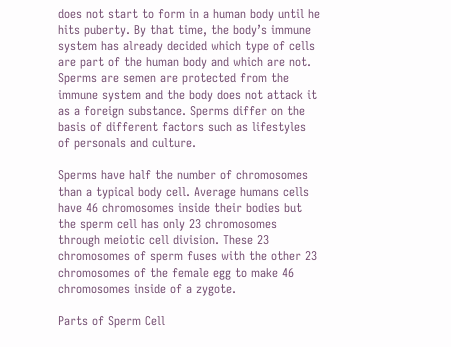does not start to form in a human body until he hits puberty. By that time, the body’s immune system has already decided which type of cells are part of the human body and which are not. Sperms are semen are protected from the immune system and the body does not attack it as a foreign substance. Sperms differ on the basis of different factors such as lifestyles of personals and culture.

Sperms have half the number of chromosomes than a typical body cell. Average humans cells have 46 chromosomes inside their bodies but the sperm cell has only 23 chromosomes through meiotic cell division. These 23 chromosomes of sperm fuses with the other 23 chromosomes of the female egg to make 46 chromosomes inside of a zygote.

Parts of Sperm Cell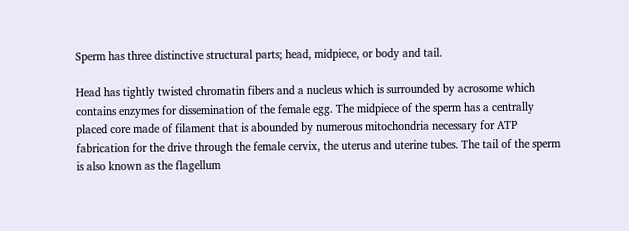Sperm has three distinctive structural parts; head, midpiece, or body and tail.

Head has tightly twisted chromatin fibers and a nucleus which is surrounded by acrosome which contains enzymes for dissemination of the female egg. The midpiece of the sperm has a centrally placed core made of filament that is abounded by numerous mitochondria necessary for ATP fabrication for the drive through the female cervix, the uterus and uterine tubes. The tail of the sperm is also known as the flagellum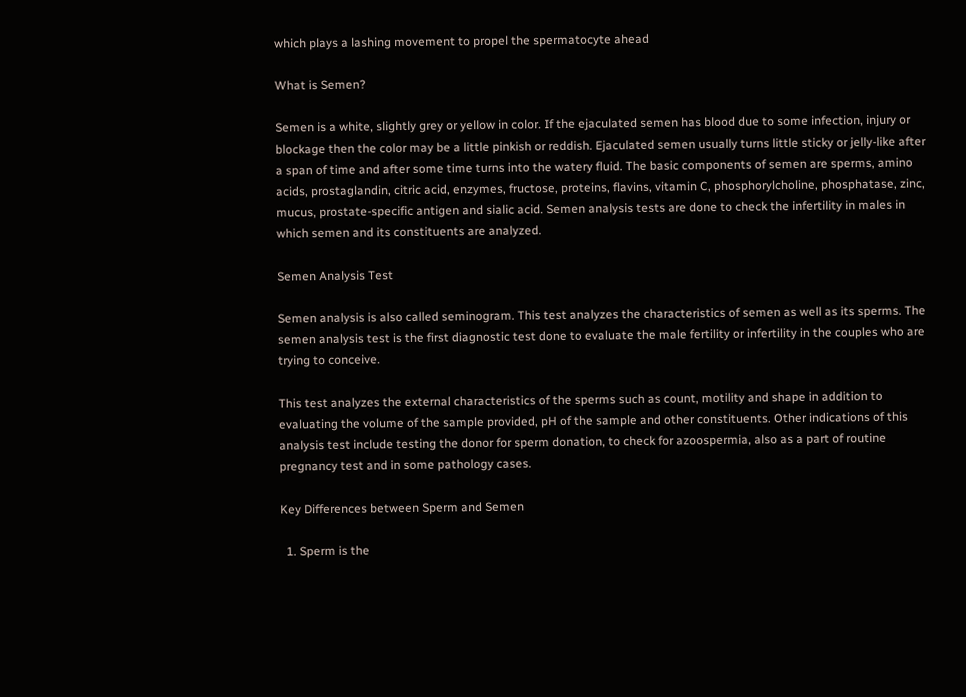which plays a lashing movement to propel the spermatocyte ahead

What is Semen?

Semen is a white, slightly grey or yellow in color. If the ejaculated semen has blood due to some infection, injury or blockage then the color may be a little pinkish or reddish. Ejaculated semen usually turns little sticky or jelly-like after a span of time and after some time turns into the watery fluid. The basic components of semen are sperms, amino acids, prostaglandin, citric acid, enzymes, fructose, proteins, flavins, vitamin C, phosphorylcholine, phosphatase, zinc, mucus, prostate-specific antigen and sialic acid. Semen analysis tests are done to check the infertility in males in which semen and its constituents are analyzed.

Semen Analysis Test

Semen analysis is also called seminogram. This test analyzes the characteristics of semen as well as its sperms. The semen analysis test is the first diagnostic test done to evaluate the male fertility or infertility in the couples who are trying to conceive.

This test analyzes the external characteristics of the sperms such as count, motility and shape in addition to evaluating the volume of the sample provided, pH of the sample and other constituents. Other indications of this analysis test include testing the donor for sperm donation, to check for azoospermia, also as a part of routine pregnancy test and in some pathology cases.

Key Differences between Sperm and Semen

  1. Sperm is the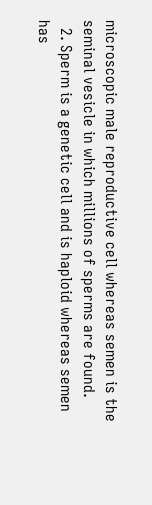microscopic male reproductive cell whereas semen is the seminal vesicle in which millions of sperms are found.
  2. Sperm is a genetic cell and is haploid whereas semen has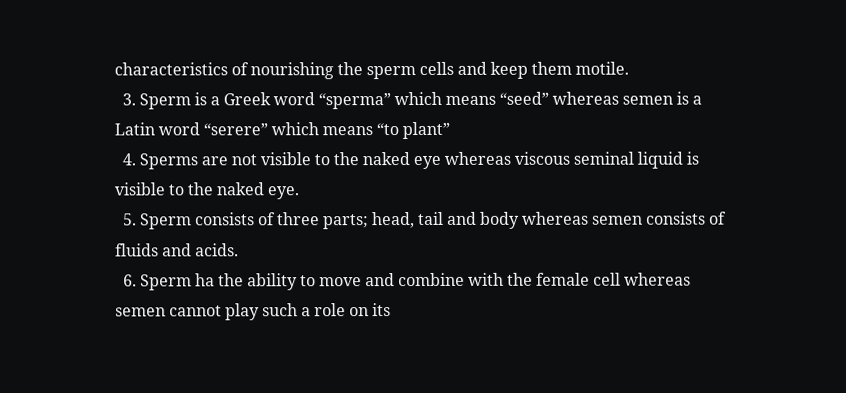characteristics of nourishing the sperm cells and keep them motile.
  3. Sperm is a Greek word “sperma” which means “seed” whereas semen is a Latin word “serere” which means “to plant”
  4. Sperms are not visible to the naked eye whereas viscous seminal liquid is visible to the naked eye.
  5. Sperm consists of three parts; head, tail and body whereas semen consists of fluids and acids.
  6. Sperm ha the ability to move and combine with the female cell whereas semen cannot play such a role on its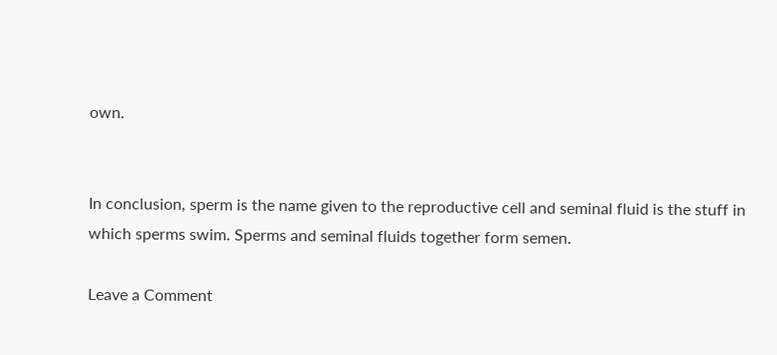own.


In conclusion, sperm is the name given to the reproductive cell and seminal fluid is the stuff in which sperms swim. Sperms and seminal fluids together form semen.

Leave a Comment